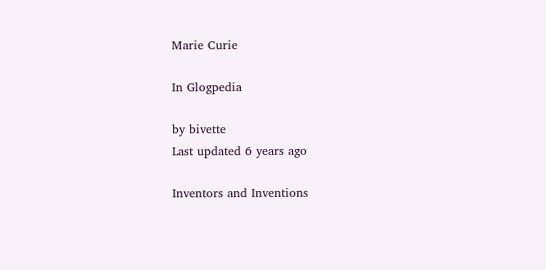Marie Curie

In Glogpedia

by bivette
Last updated 6 years ago

Inventors and Inventions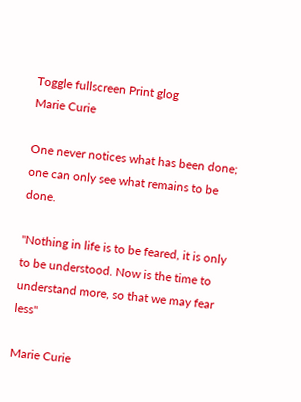Toggle fullscreen Print glog
Marie Curie

One never notices what has been done; one can only see what remains to be done.

"Nothing in life is to be feared, it is only to be understood. Now is the time to understand more, so that we may fear less"

Marie Curie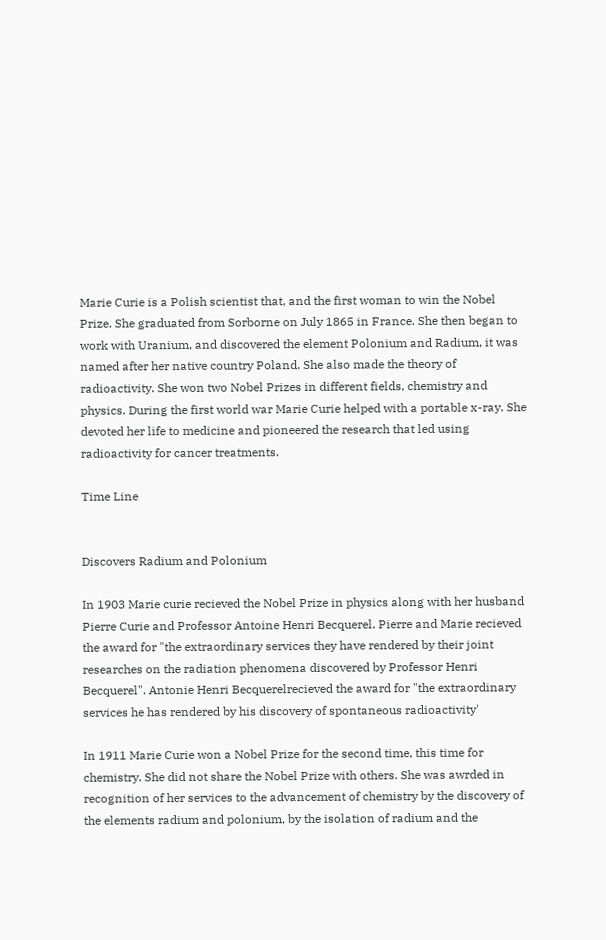Marie Curie is a Polish scientist that, and the first woman to win the Nobel Prize. She graduated from Sorborne on July 1865 in France. She then began to work with Uranium, and discovered the element Polonium and Radium, it was named after her native country Poland. She also made the theory of radioactivity. She won two Nobel Prizes in different fields, chemistry and physics. During the first world war Marie Curie helped with a portable x-ray. She devoted her life to medicine and pioneered the research that led using radioactivity for cancer treatments.

Time Line


Discovers Radium and Polonium

In 1903 Marie curie recieved the Nobel Prize in physics along with her husband Pierre Curie and Professor Antoine Henri Becquerel. Pierre and Marie recieved the award for "the extraordinary services they have rendered by their joint researches on the radiation phenomena discovered by Professor Henri Becquerel". Antonie Henri Becquerelrecieved the award for "the extraordinary services he has rendered by his discovery of spontaneous radioactivity'

In 1911 Marie Curie won a Nobel Prize for the second time, this time for chemistry. She did not share the Nobel Prize with others. She was awrded in recognition of her services to the advancement of chemistry by the discovery of the elements radium and polonium, by the isolation of radium and the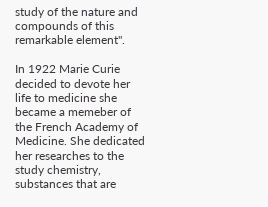study of the nature and compounds of this remarkable element".

In 1922 Marie Curie decided to devote her life to medicine she became a memeber of the French Academy of Medicine. She dedicated her researches to the study chemistry, substances that are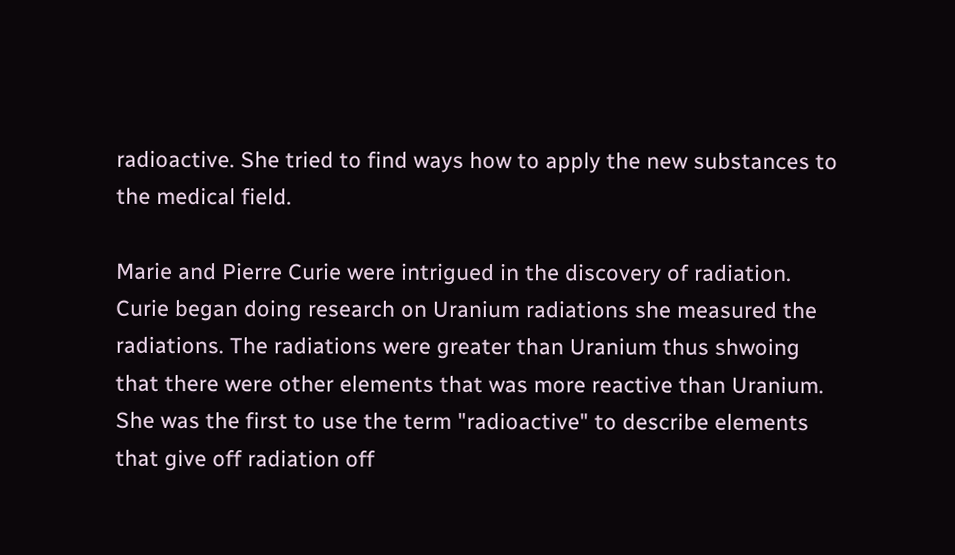radioactive. She tried to find ways how to apply the new substances to the medical field.

Marie and Pierre Curie were intrigued in the discovery of radiation. Curie began doing research on Uranium radiations she measured the radiations. The radiations were greater than Uranium thus shwoing that there were other elements that was more reactive than Uranium. She was the first to use the term "radioactive" to describe elements that give off radiation off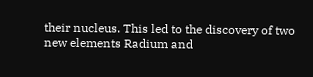their nucleus. This led to the discovery of two new elements Radium and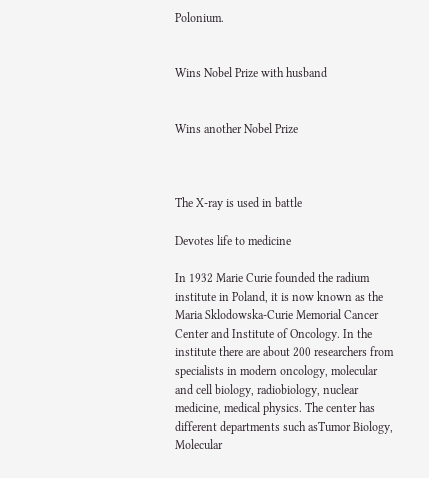Polonium.


Wins Nobel Prize with husband


Wins another Nobel Prize



The X-ray is used in battle

Devotes life to medicine

In 1932 Marie Curie founded the radium institute in Poland, it is now known as the Maria Sklodowska-Curie Memorial Cancer Center and Institute of Oncology. In the institute there are about 200 researchers from specialists in modern oncology, molecular and cell biology, radiobiology, nuclear medicine, medical physics. The center has different departments such asTumor Biology, Molecular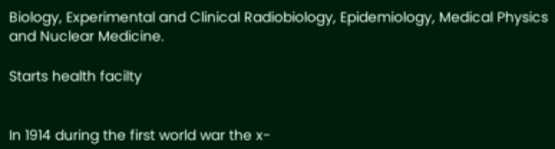Biology, Experimental and Clinical Radiobiology, Epidemiology, Medical Physics and Nuclear Medicine.

Starts health facilty


In 1914 during the first world war the x-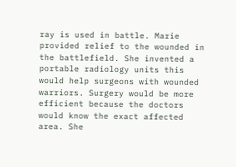ray is used in battle. Marie provided relief to the wounded in the battlefield. She invented a portable radiology units this would help surgeons with wounded warriors. Surgery would be more efficient because the doctors would know the exact affected area. She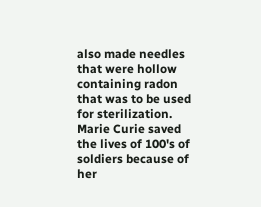also made needles that were hollow containing radon that was to be used for sterilization. Marie Curie saved the lives of 100's of soldiers because of her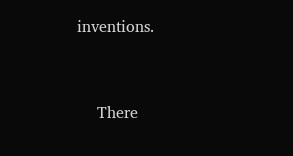inventions.


    There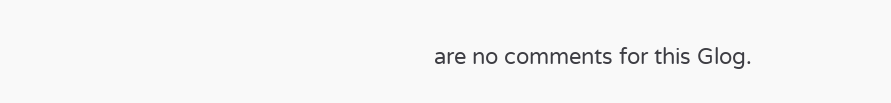are no comments for this Glog.